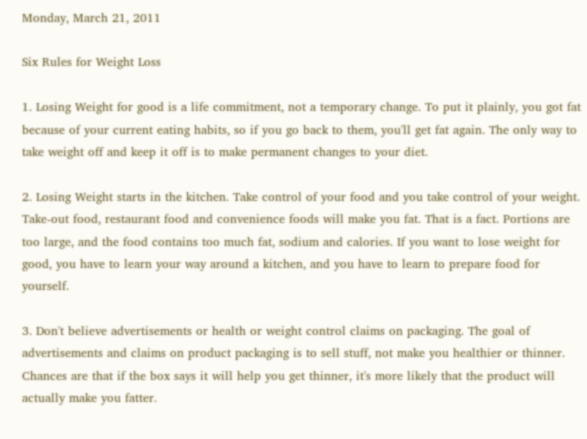Monday, March 21, 2011

Six Rules for Weight Loss

1. Losing Weight for good is a life commitment, not a temporary change. To put it plainly, you got fat because of your current eating habits, so if you go back to them, you'll get fat again. The only way to take weight off and keep it off is to make permanent changes to your diet.

2. Losing Weight starts in the kitchen. Take control of your food and you take control of your weight. Take-out food, restaurant food and convenience foods will make you fat. That is a fact. Portions are too large, and the food contains too much fat, sodium and calories. If you want to lose weight for good, you have to learn your way around a kitchen, and you have to learn to prepare food for yourself.

3. Don't believe advertisements or health or weight control claims on packaging. The goal of advertisements and claims on product packaging is to sell stuff, not make you healthier or thinner. Chances are that if the box says it will help you get thinner, it's more likely that the product will actually make you fatter.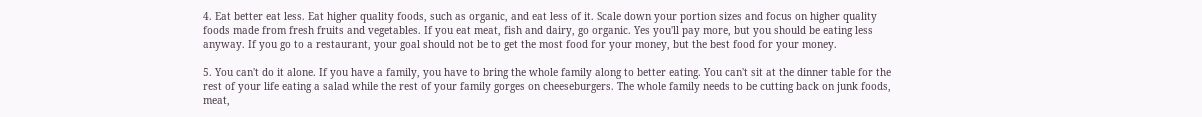4. Eat better eat less. Eat higher quality foods, such as organic, and eat less of it. Scale down your portion sizes and focus on higher quality foods made from fresh fruits and vegetables. If you eat meat, fish and dairy, go organic. Yes you'll pay more, but you should be eating less anyway. If you go to a restaurant, your goal should not be to get the most food for your money, but the best food for your money.

5. You can't do it alone. If you have a family, you have to bring the whole family along to better eating. You can't sit at the dinner table for the rest of your life eating a salad while the rest of your family gorges on cheeseburgers. The whole family needs to be cutting back on junk foods, meat,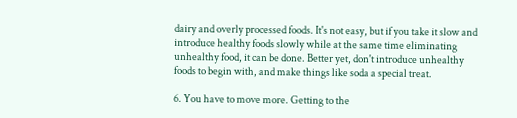dairy and overly processed foods. It's not easy, but if you take it slow and introduce healthy foods slowly while at the same time eliminating unhealthy food, it can be done. Better yet, don't introduce unhealthy foods to begin with, and make things like soda a special treat.

6. You have to move more. Getting to the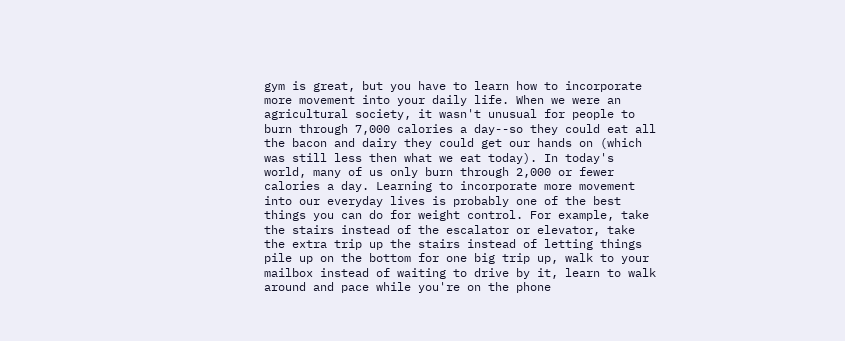gym is great, but you have to learn how to incorporate more movement into your daily life. When we were an agricultural society, it wasn't unusual for people to burn through 7,000 calories a day--so they could eat all the bacon and dairy they could get our hands on (which was still less then what we eat today). In today's world, many of us only burn through 2,000 or fewer calories a day. Learning to incorporate more movement into our everyday lives is probably one of the best things you can do for weight control. For example, take the stairs instead of the escalator or elevator, take the extra trip up the stairs instead of letting things pile up on the bottom for one big trip up, walk to your mailbox instead of waiting to drive by it, learn to walk around and pace while you're on the phone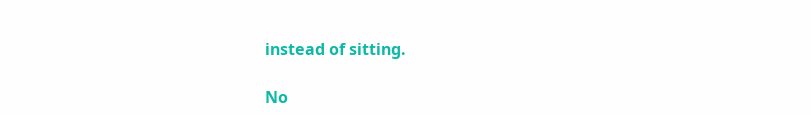instead of sitting.

No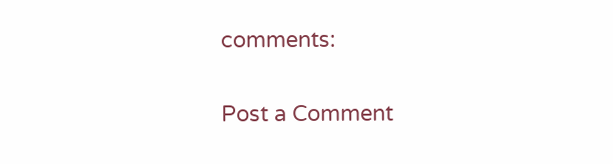comments:

Post a Comment